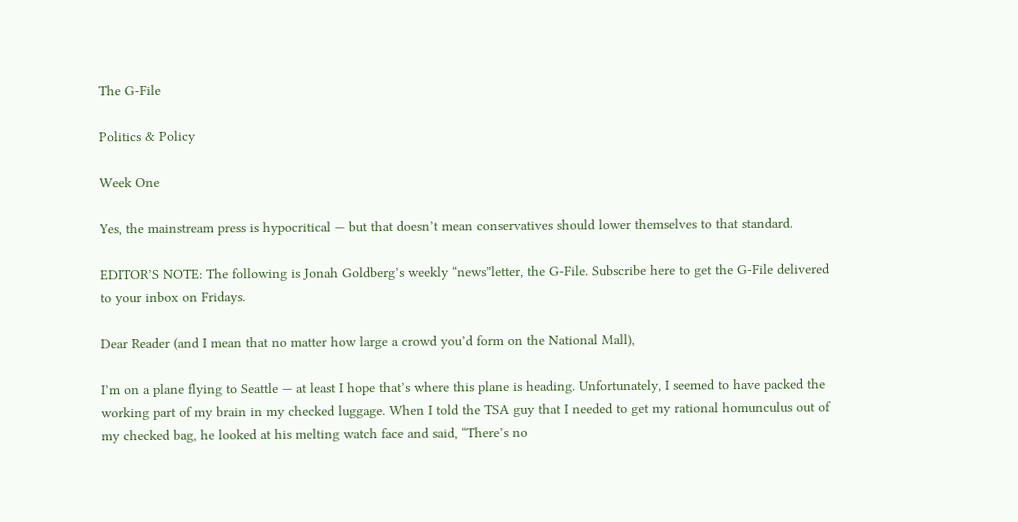The G-File

Politics & Policy

Week One

Yes, the mainstream press is hypocritical — but that doesn’t mean conservatives should lower themselves to that standard.

EDITOR’S NOTE: The following is Jonah Goldberg’s weekly “news”letter, the G-File. Subscribe here to get the G-File delivered to your inbox on Fridays.

Dear Reader (and I mean that no matter how large a crowd you’d form on the National Mall),

I’m on a plane flying to Seattle — at least I hope that’s where this plane is heading. Unfortunately, I seemed to have packed the working part of my brain in my checked luggage. When I told the TSA guy that I needed to get my rational homunculus out of my checked bag, he looked at his melting watch face and said, “There’s no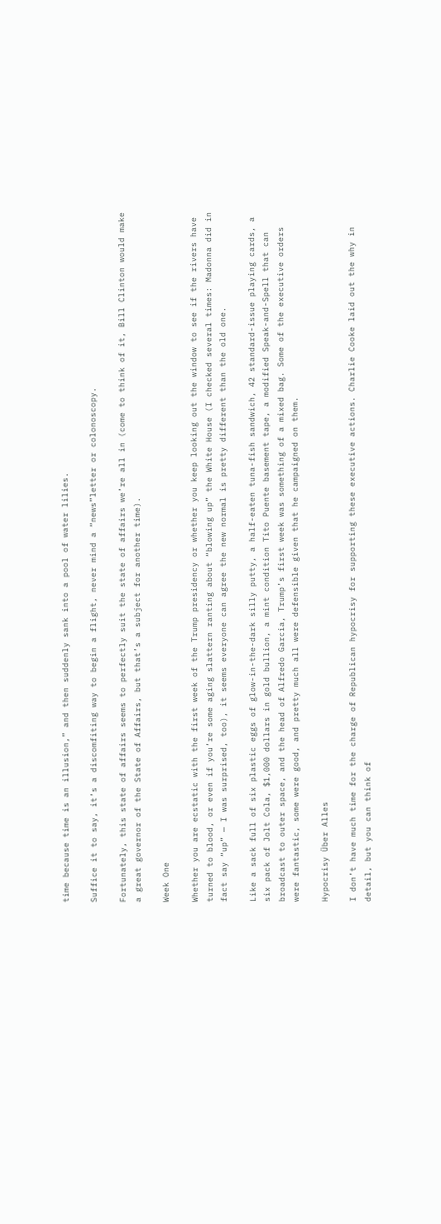time because time is an illusion,” and then suddenly sank into a pool of water lilies.

Suffice it to say, it’s a discomfiting way to begin a flight, never mind a “news”letter or colonoscopy.

Fortunately, this state of affairs seems to perfectly suit the state of affairs we’re all in (come to think of it, Bill Clinton would make a great governor of the State of Affairs, but that’s a subject for another time).

Week One

Whether you are ecstatic with the first week of the Trump presidency or whether you keep looking out the window to see if the rivers have turned to blood, or even if you’re some aging slattern ranting about “blowing up” the White House (I checked several times: Madonna did in fact say “up” — I was surprised, too), it seems everyone can agree the new normal is pretty different than the old one.

Like a sack full of six plastic eggs of glow-in-the-dark silly putty, a half-eaten tuna-fish sandwich, 42 standard-issue playing cards, a six pack of Jolt Cola, $1,000 dollars in gold bullion, a mint condition Tito Puente basement tape, a modified Speak-and-Spell that can broadcast to outer space, and the head of Alfredo Garcia, Trump’s first week was something of a mixed bag. Some of the executive orders were fantastic, some were good, and pretty much all were defensible given that he campaigned on them.

Hypocrisy Über Alles

I don’t have much time for the charge of Republican hypocrisy for supporting these executive actions. Charlie Cooke laid out the why in detail, but you can think of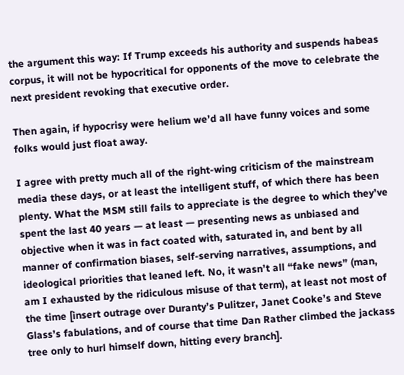the argument this way: If Trump exceeds his authority and suspends habeas corpus, it will not be hypocritical for opponents of the move to celebrate the next president revoking that executive order.

Then again, if hypocrisy were helium we’d all have funny voices and some folks would just float away.

I agree with pretty much all of the right-wing criticism of the mainstream media these days, or at least the intelligent stuff, of which there has been plenty. What the MSM still fails to appreciate is the degree to which they’ve spent the last 40 years — at least — presenting news as unbiased and objective when it was in fact coated with, saturated in, and bent by all manner of confirmation biases, self-serving narratives, assumptions, and ideological priorities that leaned left. No, it wasn’t all “fake news” (man, am I exhausted by the ridiculous misuse of that term), at least not most of the time [insert outrage over Duranty’s Pulitzer, Janet Cooke’s and Steve Glass’s fabulations, and of course that time Dan Rather climbed the jackass tree only to hurl himself down, hitting every branch].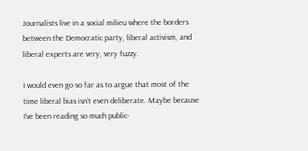Journalists live in a social milieu where the borders between the Democratic party, liberal activism, and liberal experts are very, very fuzzy.

I would even go so far as to argue that most of the time liberal bias isn’t even deliberate. Maybe because I’ve been reading so much public-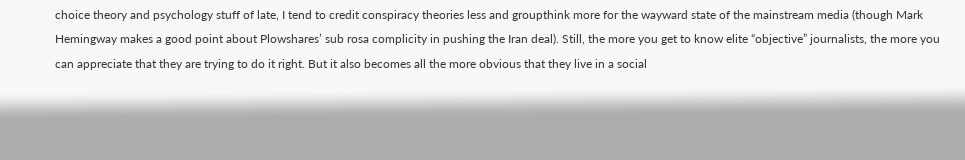choice theory and psychology stuff of late, I tend to credit conspiracy theories less and groupthink more for the wayward state of the mainstream media (though Mark Hemingway makes a good point about Plowshares’ sub rosa complicity in pushing the Iran deal). Still, the more you get to know elite “objective” journalists, the more you can appreciate that they are trying to do it right. But it also becomes all the more obvious that they live in a social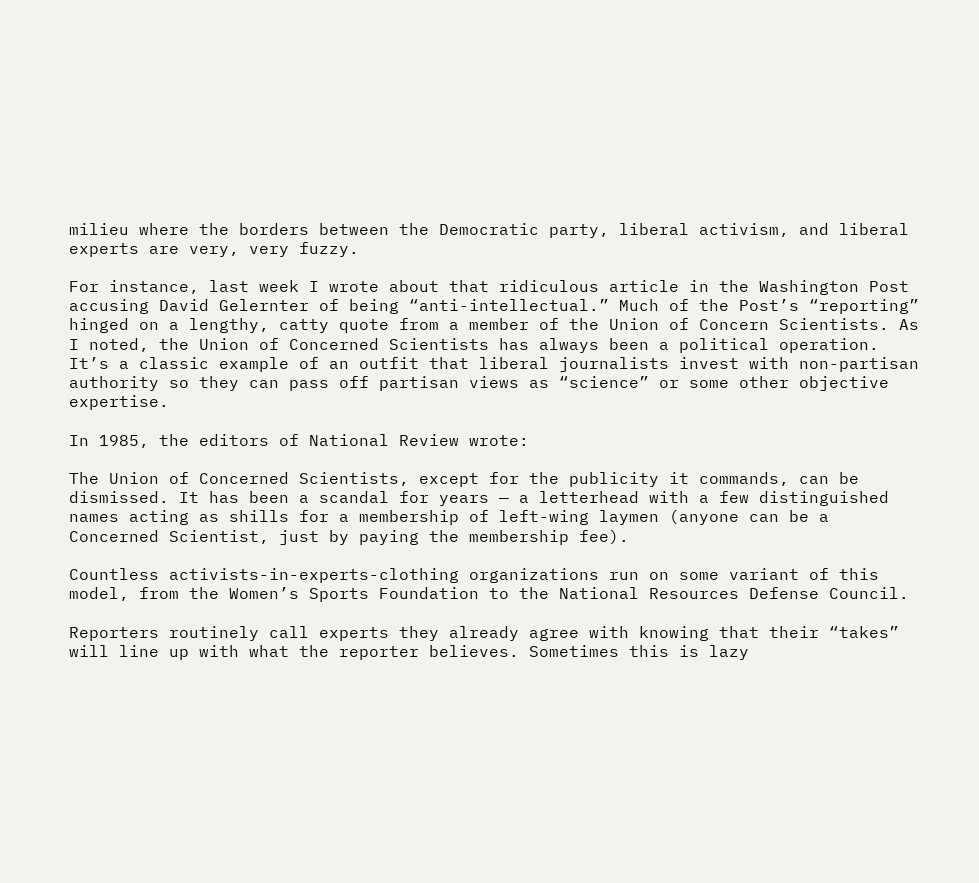milieu where the borders between the Democratic party, liberal activism, and liberal experts are very, very fuzzy.

For instance, last week I wrote about that ridiculous article in the Washington Post accusing David Gelernter of being “anti-intellectual.” Much of the Post’s “reporting” hinged on a lengthy, catty quote from a member of the Union of Concern Scientists. As I noted, the Union of Concerned Scientists has always been a political operation. It’s a classic example of an outfit that liberal journalists invest with non-partisan authority so they can pass off partisan views as “science” or some other objective expertise.

In 1985, the editors of National Review wrote:

The Union of Concerned Scientists, except for the publicity it commands, can be dismissed. It has been a scandal for years — a letterhead with a few distinguished names acting as shills for a membership of left-wing laymen (anyone can be a Concerned Scientist, just by paying the membership fee).

Countless activists-in-experts-clothing organizations run on some variant of this model, from the Women’s Sports Foundation to the National Resources Defense Council.

Reporters routinely call experts they already agree with knowing that their “takes” will line up with what the reporter believes. Sometimes this is lazy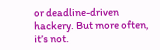or deadline-driven hackery. But more often, it’s not.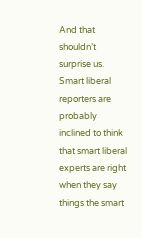And that shouldn’t surprise us. Smart liberal reporters are probably inclined to think that smart liberal experts are right when they say things the smart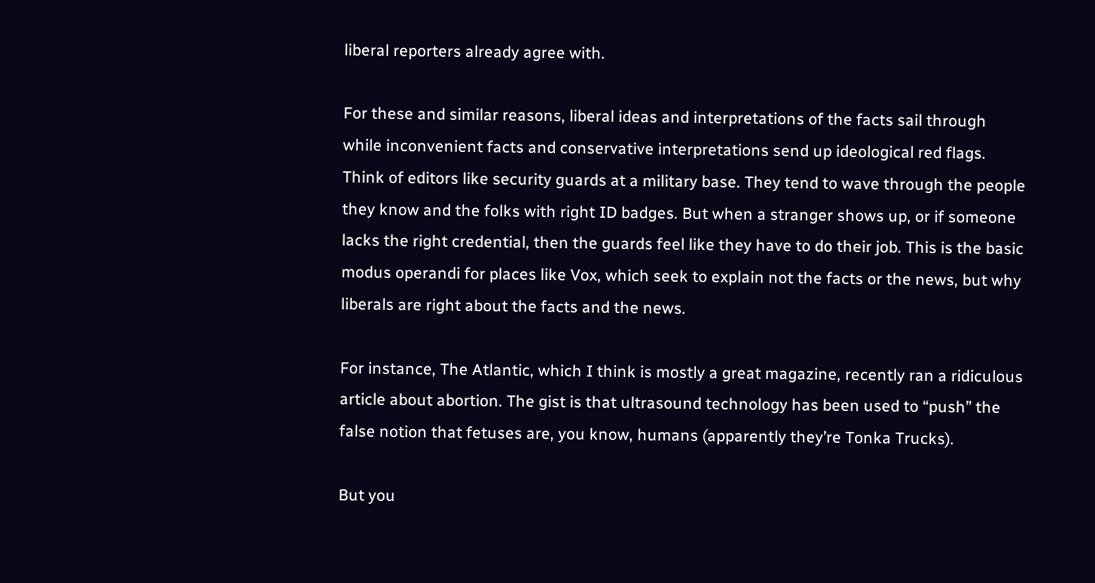liberal reporters already agree with.

For these and similar reasons, liberal ideas and interpretations of the facts sail through while inconvenient facts and conservative interpretations send up ideological red flags. Think of editors like security guards at a military base. They tend to wave through the people they know and the folks with right ID badges. But when a stranger shows up, or if someone lacks the right credential, then the guards feel like they have to do their job. This is the basic modus operandi for places like Vox, which seek to explain not the facts or the news, but why liberals are right about the facts and the news.

For instance, The Atlantic, which I think is mostly a great magazine, recently ran a ridiculous article about abortion. The gist is that ultrasound technology has been used to “push” the false notion that fetuses are, you know, humans (apparently they’re Tonka Trucks).

But you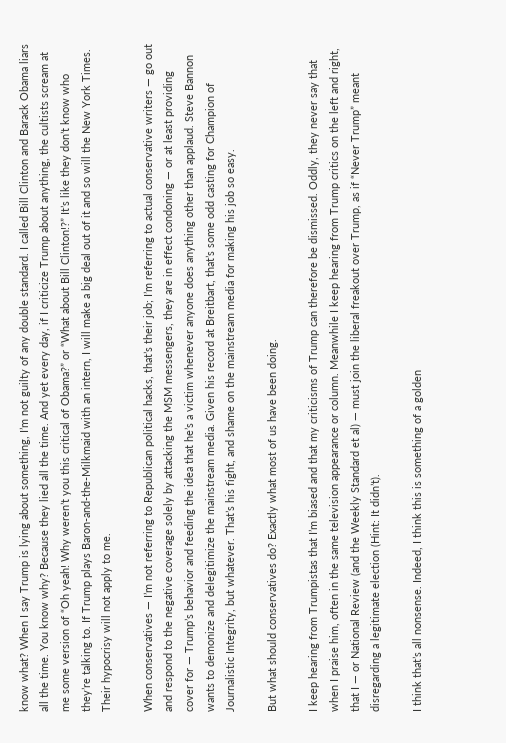know what? When I say Trump is lying about something, I’m not guilty of any double standard. I called Bill Clinton and Barack Obama liars all the time. You know why? Because they lied all the time. And yet every day, if I criticize Trump about anything, the cultists scream at me some version of “Oh yeah! Why weren’t you this critical of Obama?” or “What about Bill Clinton!?” It’s like they don’t know who they’re talking to. If Trump plays Baron-and-the-Milkmaid with an intern, I will make a big deal out of it and so will the New York Times. Their hypocrisy will not apply to me.

When conservatives — I’m not referring to Republican political hacks, that’s their job; I’m referring to actual conservative writers — go out and respond to the negative coverage solely by attacking the MSM messengers, they are in effect condoning — or at least providing cover for — Trump’s behavior and feeding the idea that he’s a victim whenever anyone does anything other than applaud. Steve Bannon wants to demonize and delegitimize the mainstream media. Given his record at Breitbart, that’s some odd casting for Champion of Journalistic Integrity, but whatever. That’s his fight, and shame on the mainstream media for making his job so easy.

But what should conservatives do? Exactly what most of us have been doing.

I keep hearing from Trumpistas that I’m biased and that my criticisms of Trump can therefore be dismissed. Oddly, they never say that when I praise him, often in the same television appearance or column. Meanwhile I keep hearing from Trump critics on the left and right, that I — or National Review (and the Weekly Standard et al) — must join the liberal freakout over Trump, as if “Never Trump” meant disregarding a legitimate election (Hint: It didn’t).

I think that’s all nonsense. Indeed, I think this is something of a golden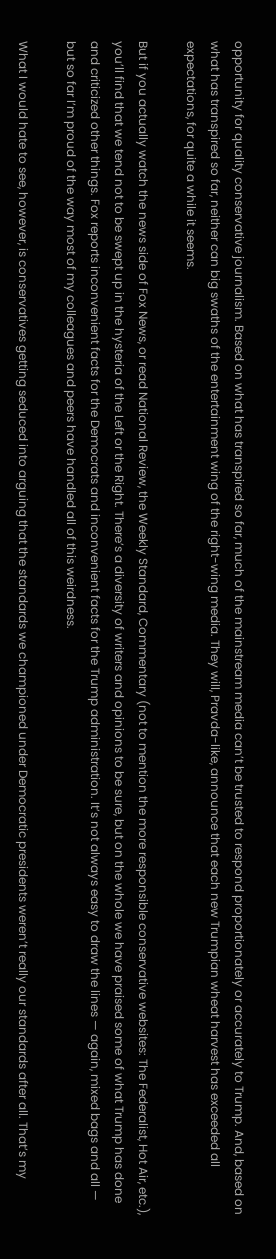opportunity for quality conservative journalism. Based on what has transpired so far, much of the mainstream media can’t be trusted to respond proportionately or accurately to Trump. And, based on what has transpired so far, neither can big swaths of the entertainment wing of the right-wing media. They will, Pravda-like, announce that each new Trumpian wheat harvest has exceeded all expectations, for quite a while it seems.

But if you actually watch the news side of Fox News, or read National Review, the Weekly Standard, Commentary (not to mention the more responsible conservative websites: The Federalist, Hot Air, etc.), you’ll find that we tend not to be swept up in the hysteria of the Left or the Right. There’s a diversity of writers and opinions to be sure, but on the whole we have praised some of what Trump has done and criticized other things. Fox reports inconvenient facts for the Democrats and inconvenient facts for the Trump administration. It’s not always easy to draw the lines — again, mixed bags and all — but so far I’m proud of the way most of my colleagues and peers have handled all of this weirdness.

What I would hate to see, however, is conservatives getting seduced into arguing that the standards we championed under Democratic presidents weren’t really our standards after all. That’s my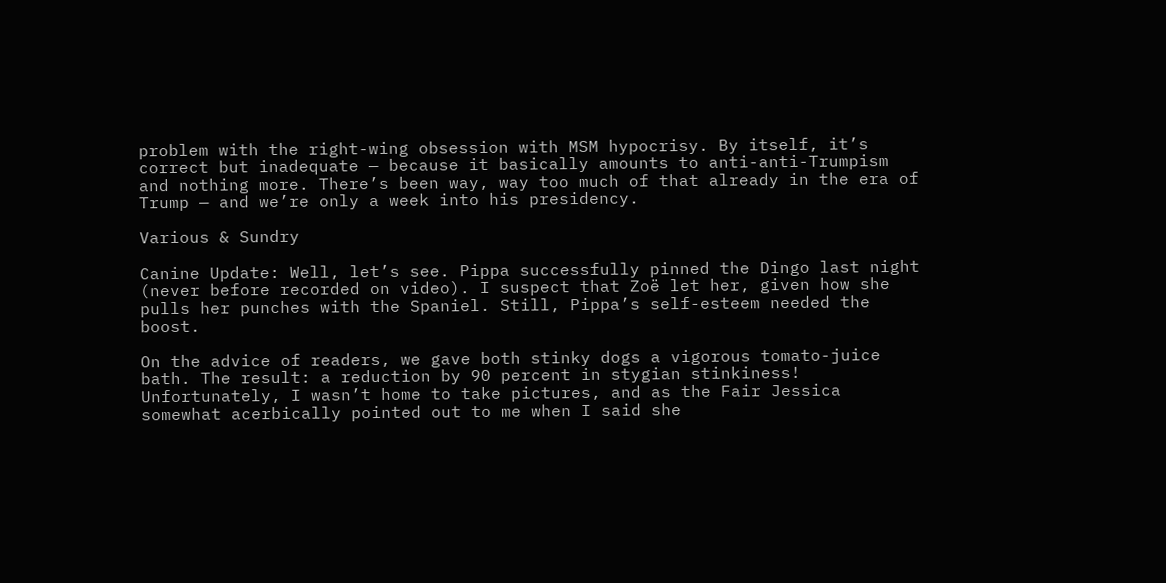problem with the right-wing obsession with MSM hypocrisy. By itself, it’s correct but inadequate — because it basically amounts to anti-anti-Trumpism and nothing more. There’s been way, way too much of that already in the era of Trump — and we’re only a week into his presidency.

Various & Sundry

Canine Update: Well, let’s see. Pippa successfully pinned the Dingo last night (never before recorded on video). I suspect that Zoë let her, given how she pulls her punches with the Spaniel. Still, Pippa’s self-esteem needed the boost.

On the advice of readers, we gave both stinky dogs a vigorous tomato-juice bath. The result: a reduction by 90 percent in stygian stinkiness! Unfortunately, I wasn’t home to take pictures, and as the Fair Jessica somewhat acerbically pointed out to me when I said she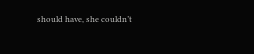should have, she couldn’t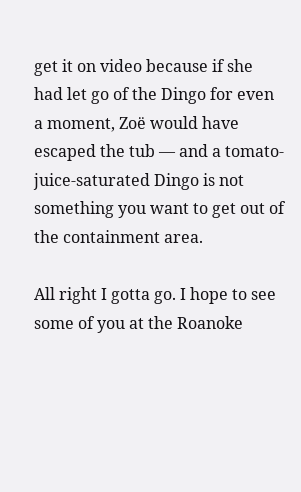get it on video because if she had let go of the Dingo for even a moment, Zoë would have escaped the tub — and a tomato-juice-saturated Dingo is not something you want to get out of the containment area.

All right I gotta go. I hope to see some of you at the Roanoke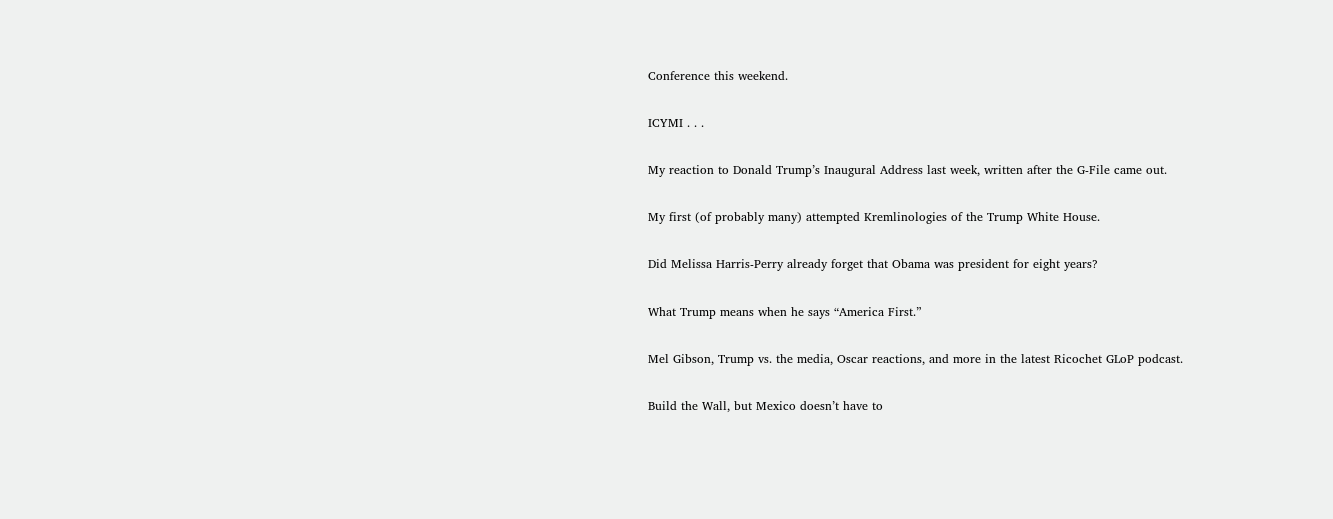Conference this weekend.

ICYMI . . .

My reaction to Donald Trump’s Inaugural Address last week, written after the G-File came out.

My first (of probably many) attempted Kremlinologies of the Trump White House.

Did Melissa Harris-Perry already forget that Obama was president for eight years?

What Trump means when he says “America First.”

Mel Gibson, Trump vs. the media, Oscar reactions, and more in the latest Ricochet GLoP podcast.

Build the Wall, but Mexico doesn’t have to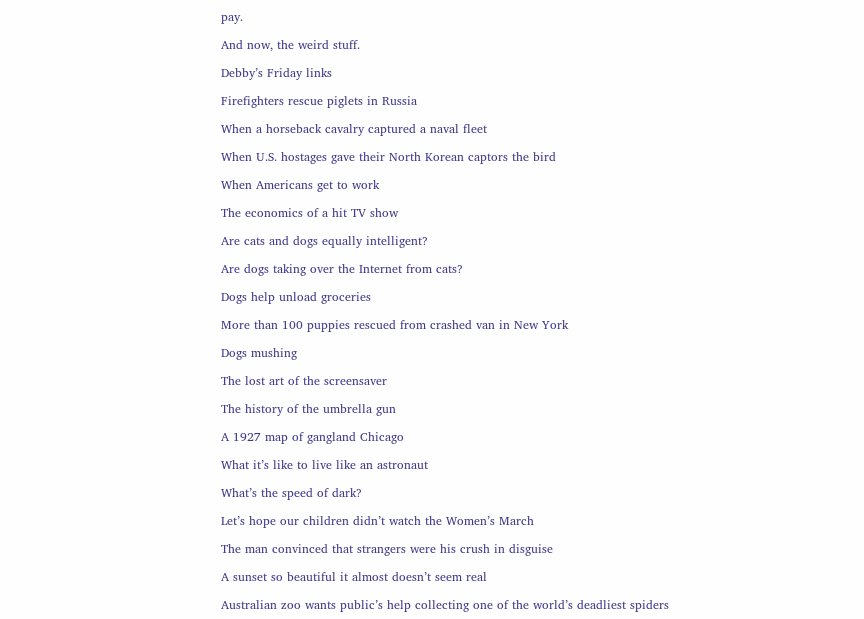pay.

And now, the weird stuff.

Debby’s Friday links

Firefighters rescue piglets in Russia

When a horseback cavalry captured a naval fleet

When U.S. hostages gave their North Korean captors the bird

When Americans get to work

The economics of a hit TV show

Are cats and dogs equally intelligent?

Are dogs taking over the Internet from cats?

Dogs help unload groceries

More than 100 puppies rescued from crashed van in New York

Dogs mushing

The lost art of the screensaver

The history of the umbrella gun

A 1927 map of gangland Chicago

What it’s like to live like an astronaut

What’s the speed of dark?

Let’s hope our children didn’t watch the Women’s March

The man convinced that strangers were his crush in disguise

A sunset so beautiful it almost doesn’t seem real

Australian zoo wants public’s help collecting one of the world’s deadliest spiders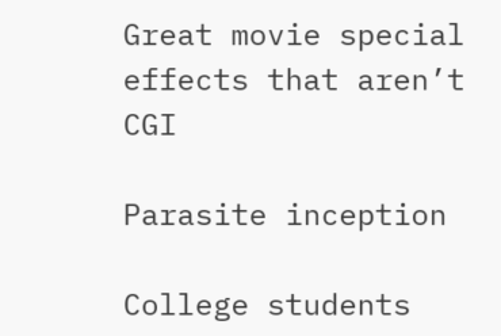Great movie special effects that aren’t CGI

Parasite inception

College students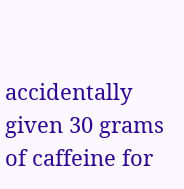accidentally given 30 grams of caffeine for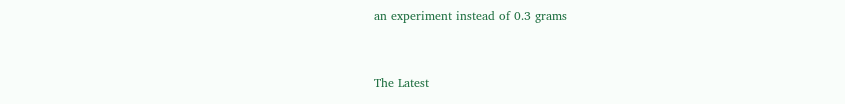an experiment instead of 0.3 grams


The Latest